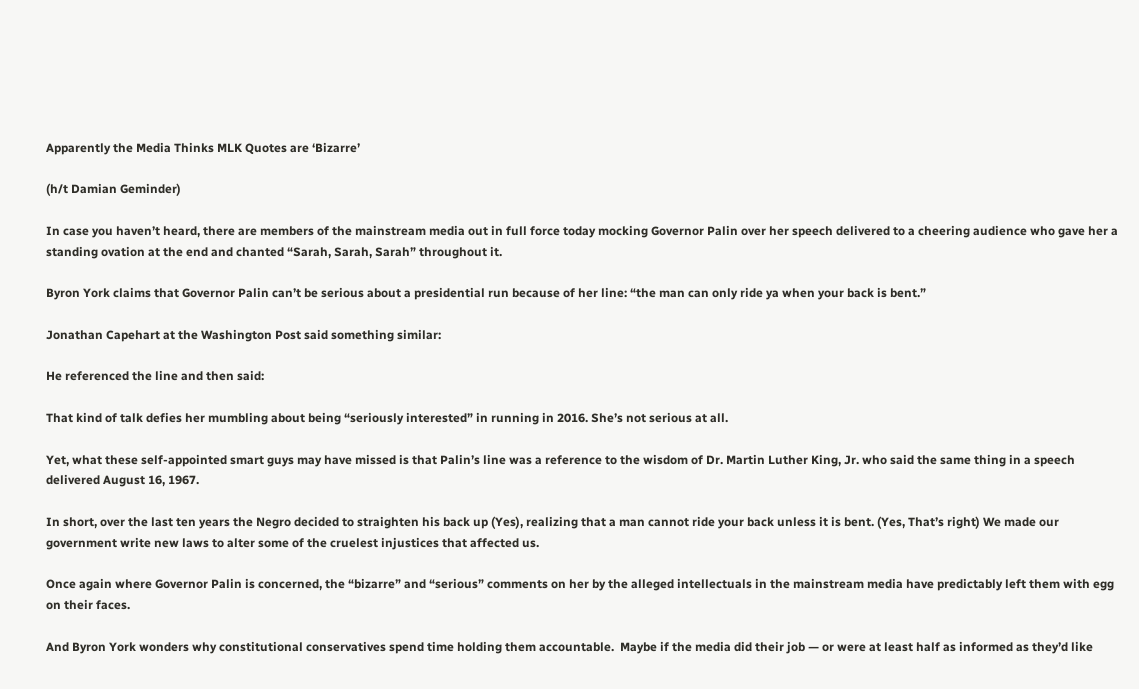Apparently the Media Thinks MLK Quotes are ‘Bizarre’

(h/t Damian Geminder)

In case you haven’t heard, there are members of the mainstream media out in full force today mocking Governor Palin over her speech delivered to a cheering audience who gave her a standing ovation at the end and chanted “Sarah, Sarah, Sarah” throughout it.

Byron York claims that Governor Palin can’t be serious about a presidential run because of her line: “the man can only ride ya when your back is bent.”

Jonathan Capehart at the Washington Post said something similar:

He referenced the line and then said:

That kind of talk defies her mumbling about being “seriously interested” in running in 2016. She’s not serious at all.

Yet, what these self-appointed smart guys may have missed is that Palin’s line was a reference to the wisdom of Dr. Martin Luther King, Jr. who said the same thing in a speech delivered August 16, 1967.

In short, over the last ten years the Negro decided to straighten his back up (Yes), realizing that a man cannot ride your back unless it is bent. (Yes, That’s right) We made our government write new laws to alter some of the cruelest injustices that affected us.

Once again where Governor Palin is concerned, the “bizarre” and “serious” comments on her by the alleged intellectuals in the mainstream media have predictably left them with egg on their faces.

And Byron York wonders why constitutional conservatives spend time holding them accountable.  Maybe if the media did their job — or were at least half as informed as they’d like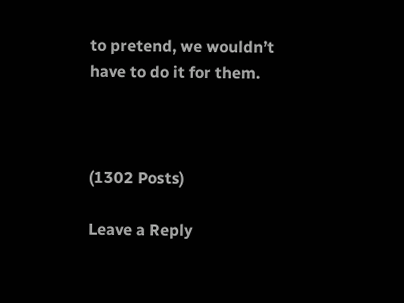to pretend, we wouldn’t have to do it for them.



(1302 Posts)

Leave a Reply